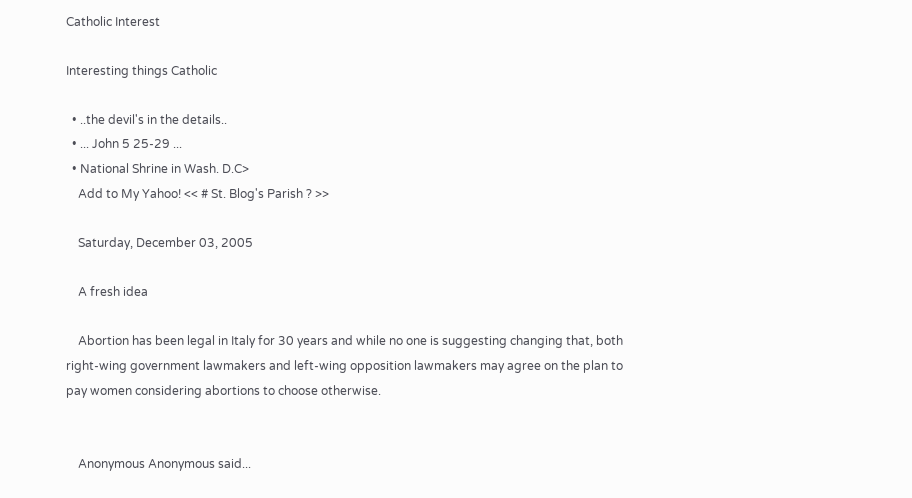Catholic Interest

Interesting things Catholic

  • ..the devil's in the details..
  • ... John 5 25-29 ...
  • National Shrine in Wash. D.C>
    Add to My Yahoo! << # St. Blog's Parish ? >>

    Saturday, December 03, 2005

    A fresh idea

    Abortion has been legal in Italy for 30 years and while no one is suggesting changing that, both right-wing government lawmakers and left-wing opposition lawmakers may agree on the plan to pay women considering abortions to choose otherwise.


    Anonymous Anonymous said...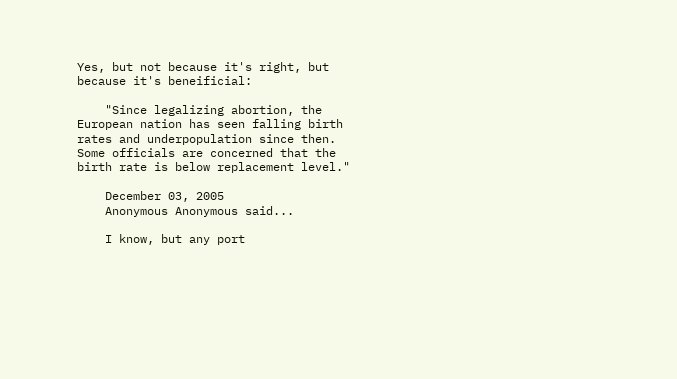Yes, but not because it's right, but because it's beneificial:

    "Since legalizing abortion, the European nation has seen falling birth rates and underpopulation since then. Some officials are concerned that the birth rate is below replacement level."

    December 03, 2005
    Anonymous Anonymous said...

    I know, but any port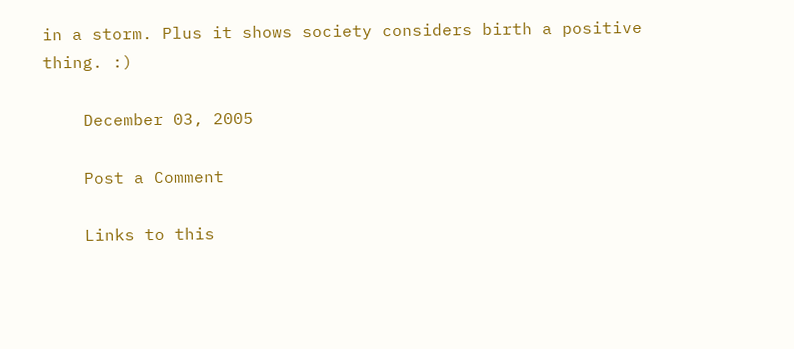in a storm. Plus it shows society considers birth a positive thing. :)

    December 03, 2005

    Post a Comment

    Links to this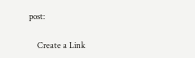post:

    Create a Link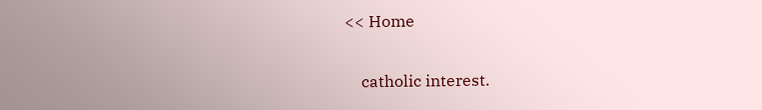<< Home

    catholic interest.